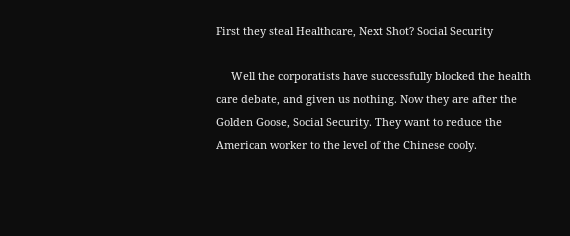First they steal Healthcare, Next Shot? Social Security

     Well the corporatists have successfully blocked the health care debate, and given us nothing. Now they are after the Golden Goose, Social Security. They want to reduce the American worker to the level of the Chinese cooly.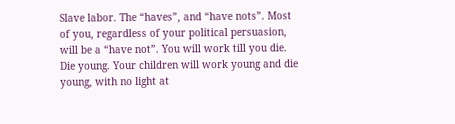Slave labor. The “haves”, and “have nots”. Most of you, regardless of your political persuasion, will be a “have not”. You will work till you die. Die young. Your children will work young and die young, with no light at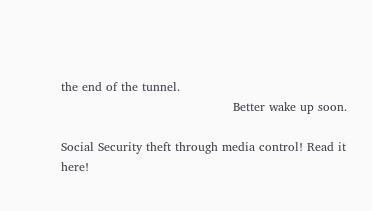the end of the tunnel.
                                           Better wake up soon.

Social Security theft through media control! Read it here!